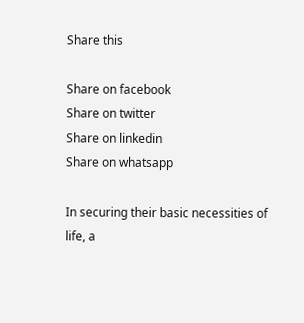Share this

Share on facebook
Share on twitter
Share on linkedin
Share on whatsapp

In securing their basic necessities of life, a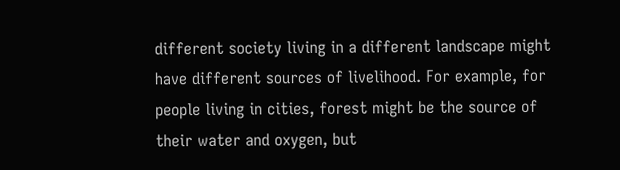different society living in a different landscape might have different sources of livelihood. For example, for people living in cities, forest might be the source of their water and oxygen, but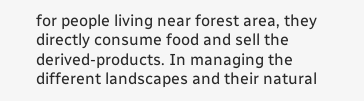for people living near forest area, they directly consume food and sell the derived-products. In managing the different landscapes and their natural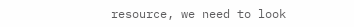resource, we need to look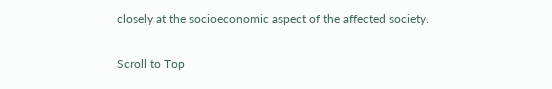closely at the socioeconomic aspect of the affected society.

Scroll to Top